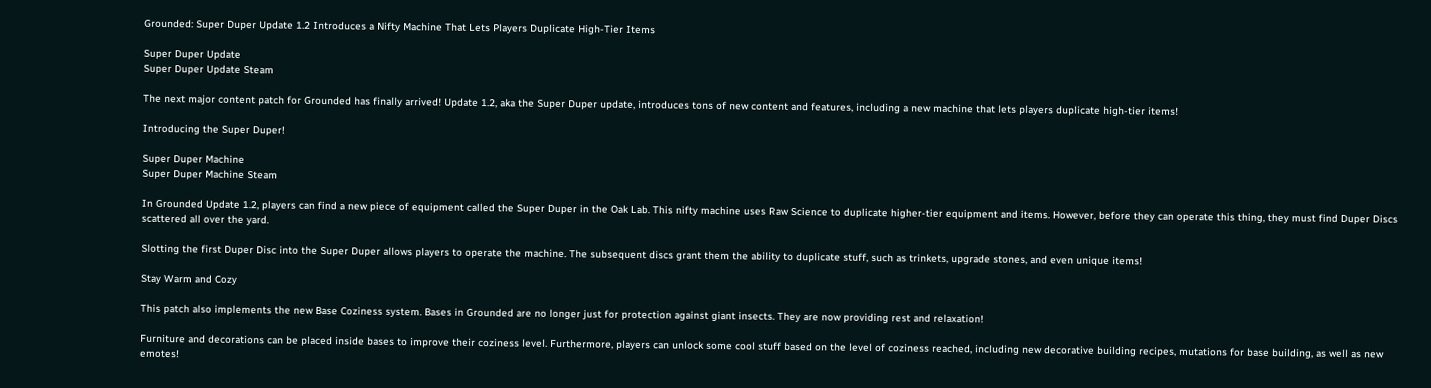Grounded: Super Duper Update 1.2 Introduces a Nifty Machine That Lets Players Duplicate High-Tier Items

Super Duper Update
Super Duper Update Steam

The next major content patch for Grounded has finally arrived! Update 1.2, aka the Super Duper update, introduces tons of new content and features, including a new machine that lets players duplicate high-tier items!

Introducing the Super Duper!

Super Duper Machine
Super Duper Machine Steam

In Grounded Update 1.2, players can find a new piece of equipment called the Super Duper in the Oak Lab. This nifty machine uses Raw Science to duplicate higher-tier equipment and items. However, before they can operate this thing, they must find Duper Discs scattered all over the yard.

Slotting the first Duper Disc into the Super Duper allows players to operate the machine. The subsequent discs grant them the ability to duplicate stuff, such as trinkets, upgrade stones, and even unique items!

Stay Warm and Cozy

This patch also implements the new Base Coziness system. Bases in Grounded are no longer just for protection against giant insects. They are now providing rest and relaxation!

Furniture and decorations can be placed inside bases to improve their coziness level. Furthermore, players can unlock some cool stuff based on the level of coziness reached, including new decorative building recipes, mutations for base building, as well as new emotes!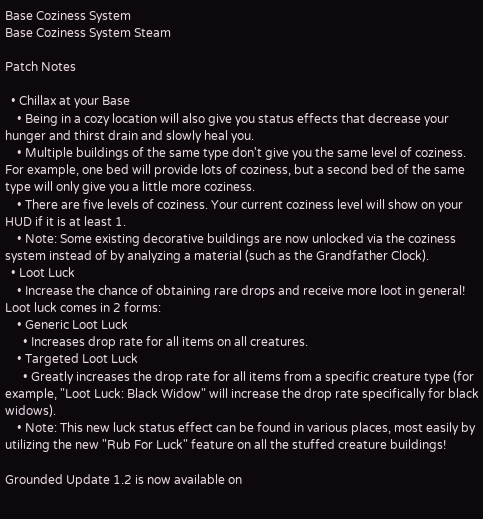Base Coziness System
Base Coziness System Steam

Patch Notes

  • Chillax at your Base
    • Being in a cozy location will also give you status effects that decrease your hunger and thirst drain and slowly heal you.
    • Multiple buildings of the same type don't give you the same level of coziness. For example, one bed will provide lots of coziness, but a second bed of the same type will only give you a little more coziness.
    • There are five levels of coziness. Your current coziness level will show on your HUD if it is at least 1.
    • Note: Some existing decorative buildings are now unlocked via the coziness system instead of by analyzing a material (such as the Grandfather Clock).
  • Loot Luck
    • Increase the chance of obtaining rare drops and receive more loot in general! Loot luck comes in 2 forms:
    • Generic Loot Luck
      • Increases drop rate for all items on all creatures.
    • Targeted Loot Luck
      • Greatly increases the drop rate for all items from a specific creature type (for example, "Loot Luck: Black Widow" will increase the drop rate specifically for black widows).
    • Note: This new luck status effect can be found in various places, most easily by utilizing the new "Rub For Luck" feature on all the stuffed creature buildings!

Grounded Update 1.2 is now available on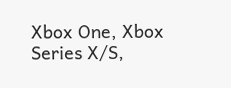Xbox One, Xbox Series X/S,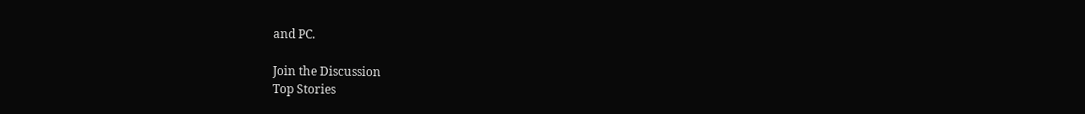and PC.

Join the Discussion
Top Stories